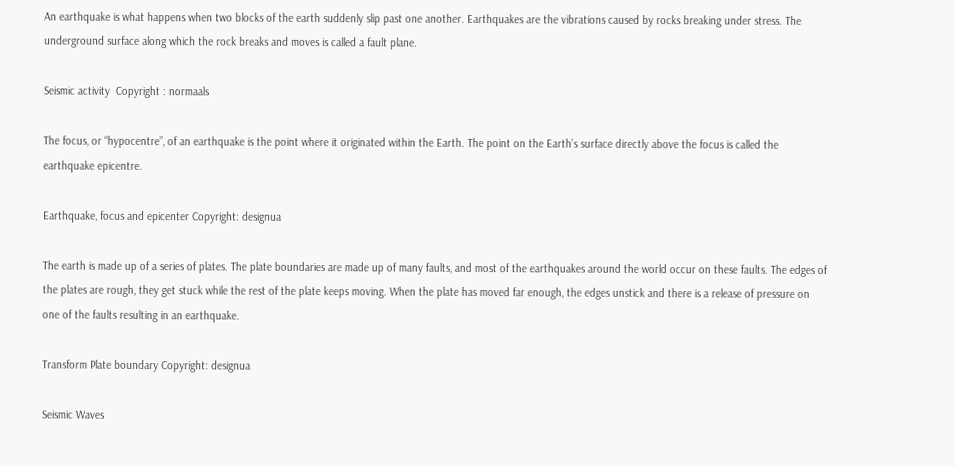An earthquake is what happens when two blocks of the earth suddenly slip past one another. Earthquakes are the vibrations caused by rocks breaking under stress. The underground surface along which the rock breaks and moves is called a fault plane.

Seismic activity  Copyright : normaals

The focus, or “hypocentre”, of an earthquake is the point where it originated within the Earth. The point on the Earth’s surface directly above the focus is called the earthquake epicentre.

Earthquake, focus and epicenter Copyright: designua

The earth is made up of a series of plates. The plate boundaries are made up of many faults, and most of the earthquakes around the world occur on these faults. The edges of the plates are rough, they get stuck while the rest of the plate keeps moving. When the plate has moved far enough, the edges unstick and there is a release of pressure on one of the faults resulting in an earthquake.

Transform Plate boundary Copyright: designua

Seismic Waves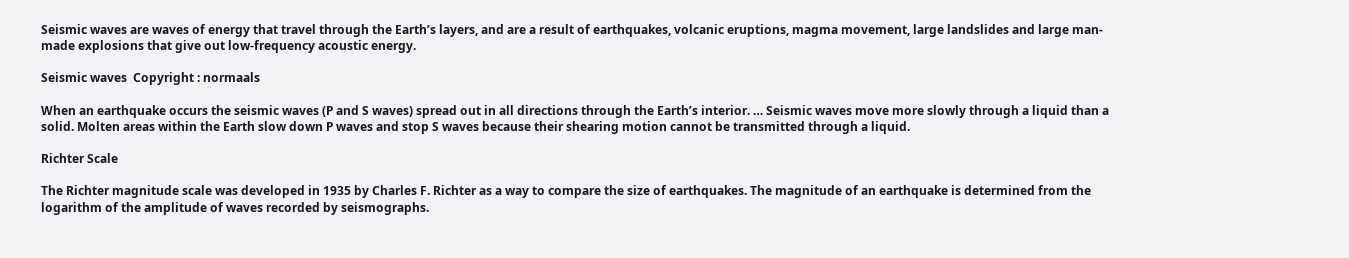Seismic waves are waves of energy that travel through the Earth’s layers, and are a result of earthquakes, volcanic eruptions, magma movement, large landslides and large man-made explosions that give out low-frequency acoustic energy.

Seismic waves  Copyright : normaals

When an earthquake occurs the seismic waves (P and S waves) spread out in all directions through the Earth’s interior. … Seismic waves move more slowly through a liquid than a solid. Molten areas within the Earth slow down P waves and stop S waves because their shearing motion cannot be transmitted through a liquid.

Richter Scale

The Richter magnitude scale was developed in 1935 by Charles F. Richter as a way to compare the size of earthquakes. The magnitude of an earthquake is determined from the logarithm of the amplitude of waves recorded by seismographs.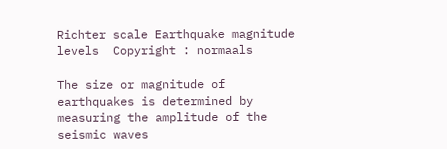Richter scale Earthquake magnitude levels  Copyright : normaals

The size or magnitude of earthquakes is determined by measuring the amplitude of the seismic waves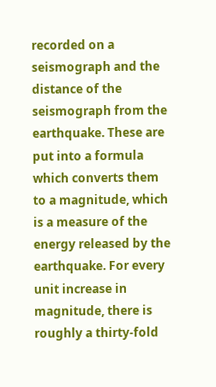recorded on a seismograph and the distance of the seismograph from the earthquake. These are put into a formula which converts them to a magnitude, which is a measure of the energy released by the earthquake. For every unit increase in magnitude, there is roughly a thirty-fold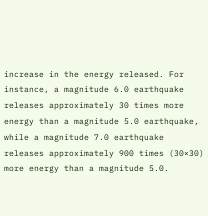increase in the energy released. For instance, a magnitude 6.0 earthquake releases approximately 30 times more energy than a magnitude 5.0 earthquake, while a magnitude 7.0 earthquake releases approximately 900 times (30×30) more energy than a magnitude 5.0.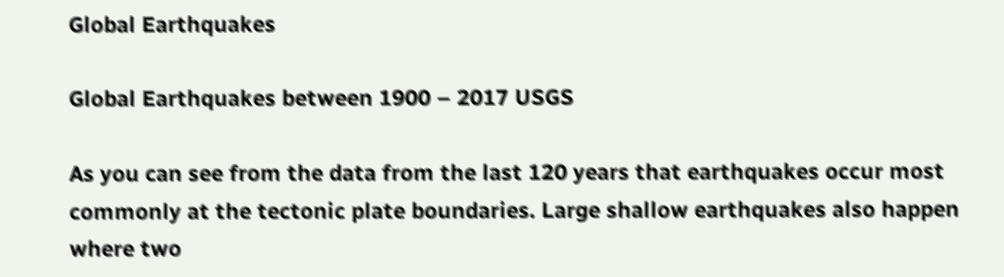Global Earthquakes

Global Earthquakes between 1900 – 2017 USGS

As you can see from the data from the last 120 years that earthquakes occur most commonly at the tectonic plate boundaries. Large shallow earthquakes also happen where two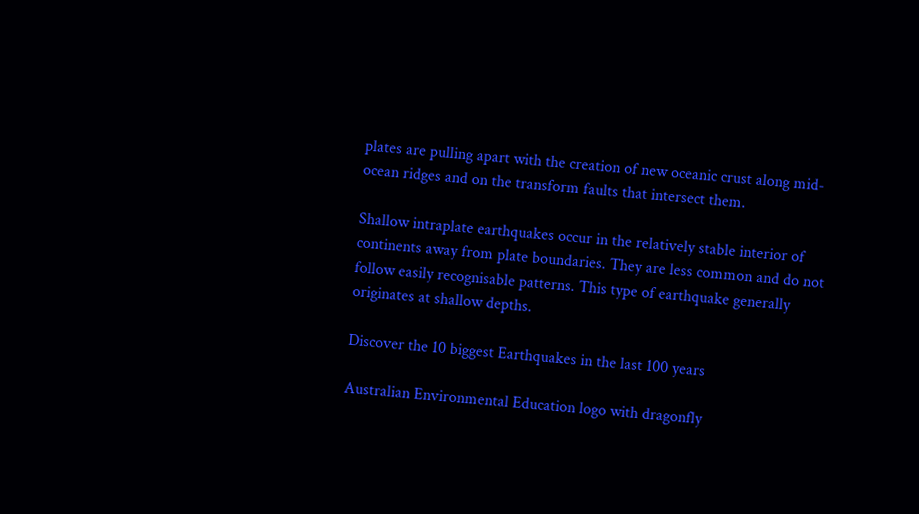plates are pulling apart with the creation of new oceanic crust along mid-ocean ridges and on the transform faults that intersect them.

Shallow intraplate earthquakes occur in the relatively stable interior of continents away from plate boundaries. They are less common and do not follow easily recognisable patterns. This type of earthquake generally originates at shallow depths.

Discover the 10 biggest Earthquakes in the last 100 years

Australian Environmental Education logo with dragonfly